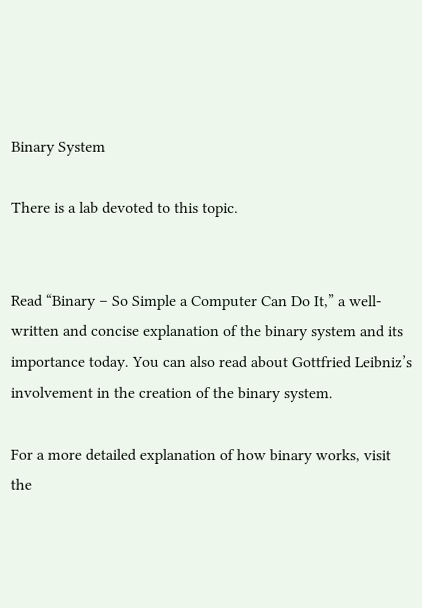Binary System

There is a lab devoted to this topic.


Read “Binary – So Simple a Computer Can Do It,” a well-written and concise explanation of the binary system and its importance today. You can also read about Gottfried Leibniz’s involvement in the creation of the binary system.

For a more detailed explanation of how binary works, visit the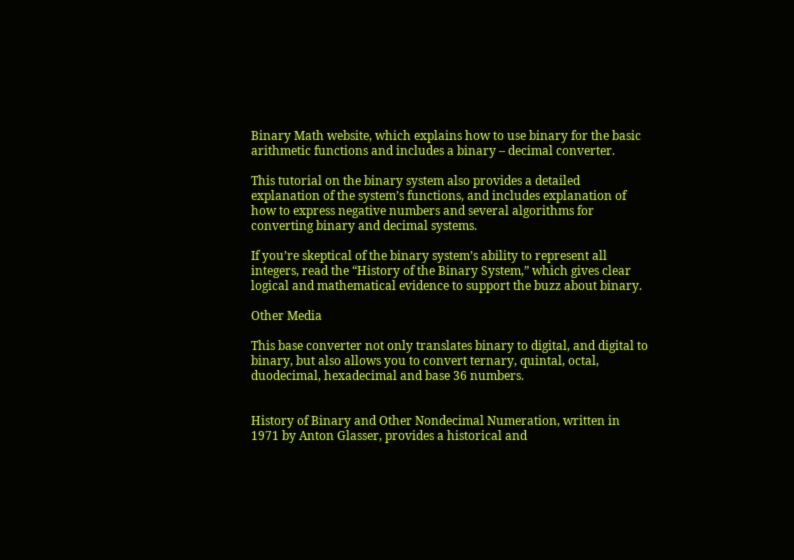Binary Math website, which explains how to use binary for the basic arithmetic functions and includes a binary – decimal converter.

This tutorial on the binary system also provides a detailed explanation of the system’s functions, and includes explanation of how to express negative numbers and several algorithms for converting binary and decimal systems.

If you’re skeptical of the binary system’s ability to represent all integers, read the “History of the Binary System,” which gives clear logical and mathematical evidence to support the buzz about binary.

Other Media

This base converter not only translates binary to digital, and digital to binary, but also allows you to convert ternary, quintal, octal, duodecimal, hexadecimal and base 36 numbers.


History of Binary and Other Nondecimal Numeration, written in  1971 by Anton Glasser, provides a historical and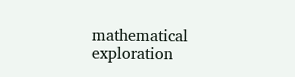mathematical exploration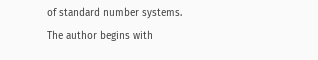of standard number systems. The author begins with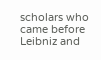scholars who came before Leibniz and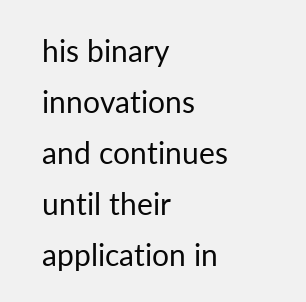his binary innovations and continues until their application in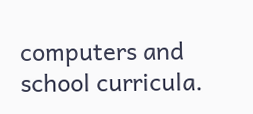computers and school curricula.